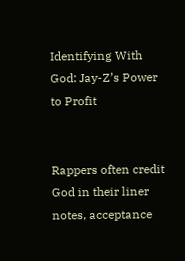Identifying With God: Jay-Z’s Power to Profit


Rappers often credit God in their liner notes, acceptance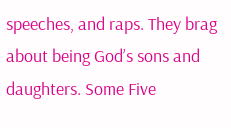speeches, and raps. They brag about being God’s sons and daughters. Some Five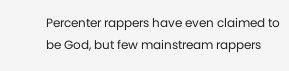Percenter rappers have even claimed to be God, but few mainstream rappers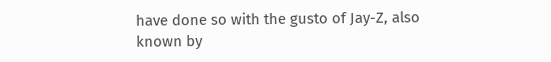have done so with the gusto of Jay-Z, also known by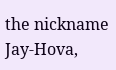the nickname Jay-Hova,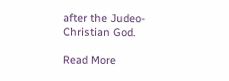after the Judeo-Christian God.

Read More